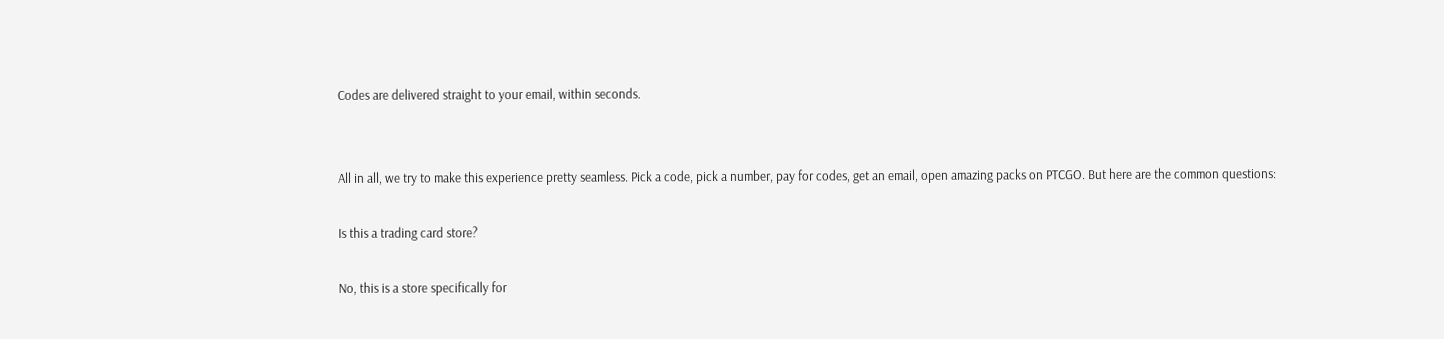Codes are delivered straight to your email, within seconds.


All in all, we try to make this experience pretty seamless. Pick a code, pick a number, pay for codes, get an email, open amazing packs on PTCGO. But here are the common questions:

Is this a trading card store?

No, this is a store specifically for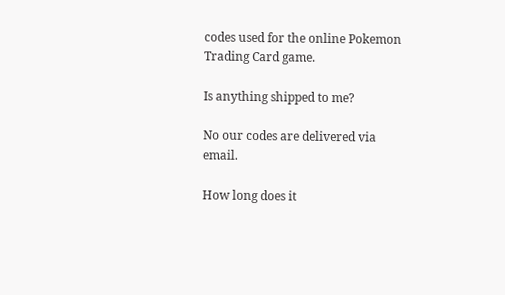codes used for the online Pokemon Trading Card game.

Is anything shipped to me?

No our codes are delivered via email.

How long does it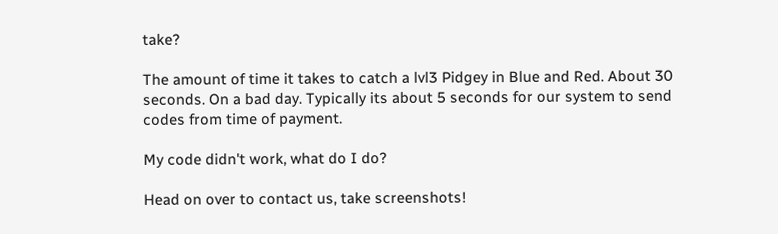take?

The amount of time it takes to catch a lvl3 Pidgey in Blue and Red. About 30 seconds. On a bad day. Typically its about 5 seconds for our system to send codes from time of payment.

My code didn't work, what do I do?

Head on over to contact us, take screenshots!